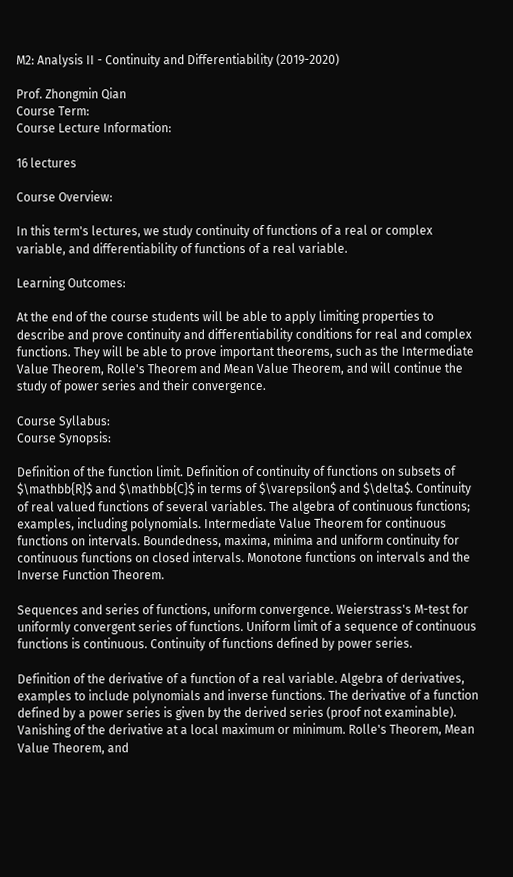M2: Analysis II - Continuity and Differentiability (2019-2020)

Prof. Zhongmin Qian
Course Term:
Course Lecture Information:

16 lectures

Course Overview:

In this term's lectures, we study continuity of functions of a real or complex variable, and differentiability of functions of a real variable.

Learning Outcomes:

At the end of the course students will be able to apply limiting properties to describe and prove continuity and differentiability conditions for real and complex functions. They will be able to prove important theorems, such as the Intermediate Value Theorem, Rolle's Theorem and Mean Value Theorem, and will continue the study of power series and their convergence.

Course Syllabus:
Course Synopsis:

Definition of the function limit. Definition of continuity of functions on subsets of $\mathbb{R}$ and $\mathbb{C}$ in terms of $\varepsilon$ and $\delta$. Continuity of real valued functions of several variables. The algebra of continuous functions; examples, including polynomials. Intermediate Value Theorem for continuous functions on intervals. Boundedness, maxima, minima and uniform continuity for continuous functions on closed intervals. Monotone functions on intervals and the Inverse Function Theorem.

Sequences and series of functions, uniform convergence. Weierstrass's M-test for uniformly convergent series of functions. Uniform limit of a sequence of continuous functions is continuous. Continuity of functions defined by power series.

Definition of the derivative of a function of a real variable. Algebra of derivatives, examples to include polynomials and inverse functions. The derivative of a function defined by a power series is given by the derived series (proof not examinable). Vanishing of the derivative at a local maximum or minimum. Rolle's Theorem, Mean Value Theorem, and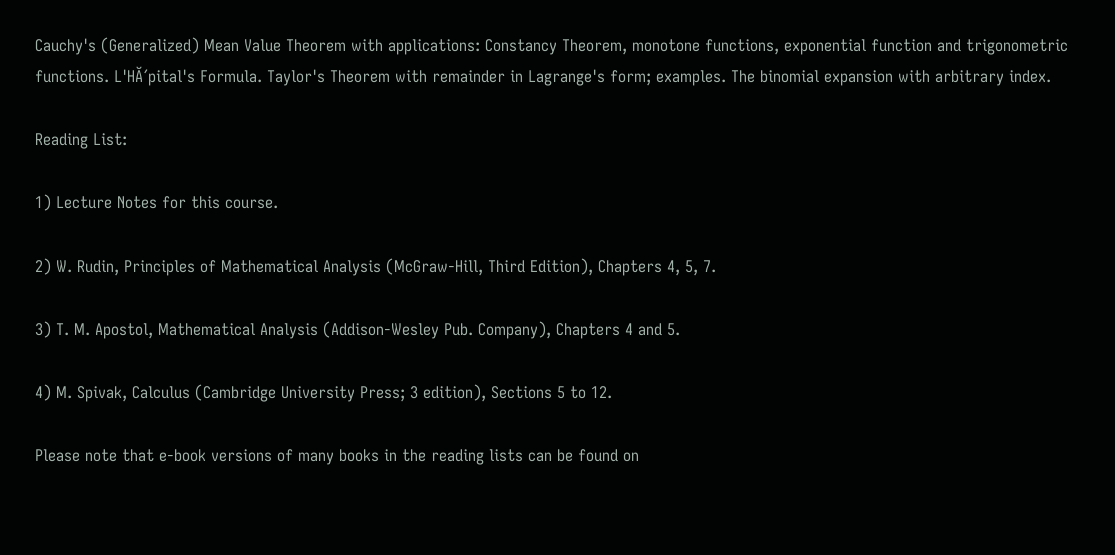Cauchy's (Generalized) Mean Value Theorem with applications: Constancy Theorem, monotone functions, exponential function and trigonometric functions. L'HĂ´pital's Formula. Taylor's Theorem with remainder in Lagrange's form; examples. The binomial expansion with arbitrary index.

Reading List:

1) Lecture Notes for this course.

2) W. Rudin, Principles of Mathematical Analysis (McGraw-Hill, Third Edition), Chapters 4, 5, 7.

3) T. M. Apostol, Mathematical Analysis (Addison-Wesley Pub. Company), Chapters 4 and 5.

4) M. Spivak, Calculus (Cambridge University Press; 3 edition), Sections 5 to 12.

Please note that e-book versions of many books in the reading lists can be found on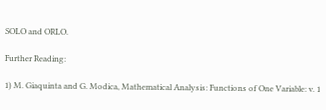SOLO and ORLO.

Further Reading:

1) M. Giaquinta and G. Modica, Mathematical Analysis: Functions of One Variable: v. 1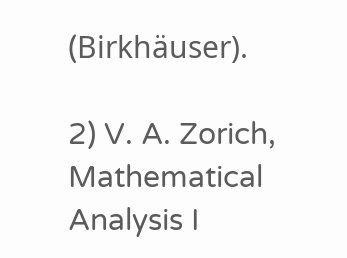(Birkhäuser).

2) V. A. Zorich, Mathematical Analysis I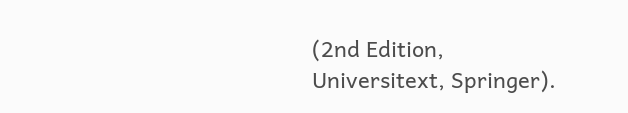(2nd Edition, Universitext, Springer).